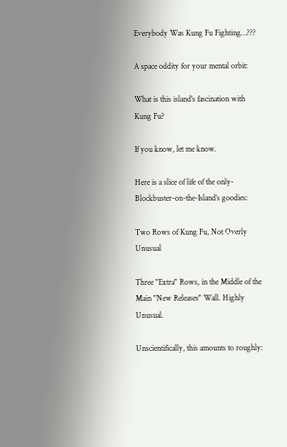Everybody Was Kung Fu Fighting…???

A space oddity for your mental orbit:

What is this island’s fascination with Kung Fu?

If you know, let me know.

Here is a slice of life of the only-Blockbuster-on-the-Island’s goodies:

Two Rows of Kung Fu, Not Overly Unusual

Three "Extra" Rows, in the Middle of the Main "New Releases" Wall. Highly Unusual.

Unscientifically, this amounts to roughly: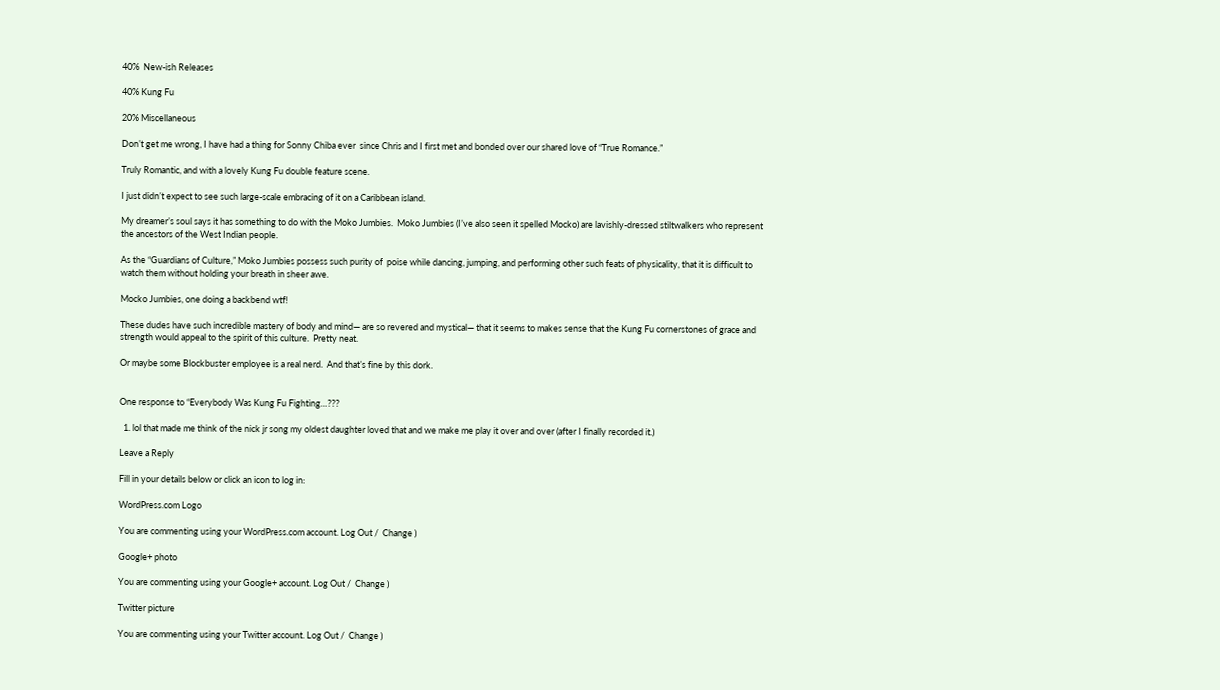40%  New-ish Releases

40% Kung Fu

20% Miscellaneous

Don’t get me wrong, I have had a thing for Sonny Chiba ever  since Chris and I first met and bonded over our shared love of “True Romance.”

Truly Romantic, and with a lovely Kung Fu double feature scene.

I just didn’t expect to see such large-scale embracing of it on a Caribbean island.

My dreamer’s soul says it has something to do with the Moko Jumbies.  Moko Jumbies (I’ve also seen it spelled Mocko) are lavishly-dressed stiltwalkers who represent the ancestors of the West Indian people.

As the “Guardians of Culture,” Moko Jumbies possess such purity of  poise while dancing, jumping, and performing other such feats of physicality, that it is difficult to watch them without holding your breath in sheer awe.

Mocko Jumbies, one doing a backbend wtf!

These dudes have such incredible mastery of body and mind— are so revered and mystical— that it seems to makes sense that the Kung Fu cornerstones of grace and strength would appeal to the spirit of this culture.  Pretty neat.

Or maybe some Blockbuster employee is a real nerd.  And that’s fine by this dork.


One response to “Everybody Was Kung Fu Fighting…???

  1. lol that made me think of the nick jr song my oldest daughter loved that and we make me play it over and over (after I finally recorded it.)

Leave a Reply

Fill in your details below or click an icon to log in:

WordPress.com Logo

You are commenting using your WordPress.com account. Log Out /  Change )

Google+ photo

You are commenting using your Google+ account. Log Out /  Change )

Twitter picture

You are commenting using your Twitter account. Log Out /  Change )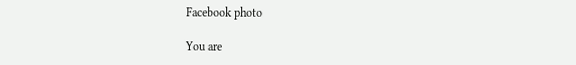Facebook photo

You are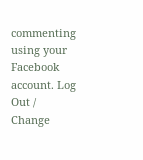commenting using your Facebook account. Log Out /  Change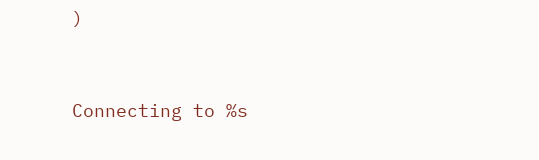)


Connecting to %s